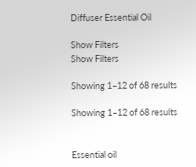Diffuser Essential Oil

Show Filters
Show Filters

Showing 1–12 of 68 results

Showing 1–12 of 68 results


Essential oil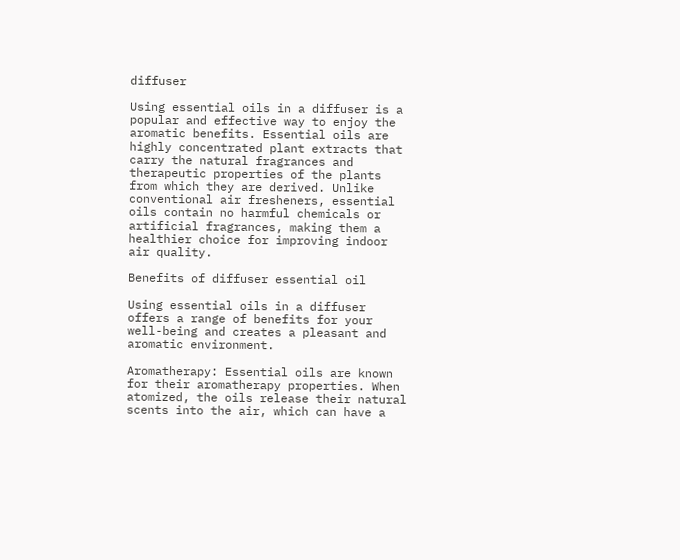diffuser

Using essential oils in a diffuser is a popular and effective way to enjoy the aromatic benefits. Essential oils are highly concentrated plant extracts that carry the natural fragrances and therapeutic properties of the plants from which they are derived. Unlike conventional air fresheners, essential oils contain no harmful chemicals or artificial fragrances, making them a healthier choice for improving indoor air quality.

Benefits of diffuser essential oil

Using essential oils in a diffuser offers a range of benefits for your well-being and creates a pleasant and aromatic environment.

Aromatherapy: Essential oils are known for their aromatherapy properties. When atomized, the oils release their natural scents into the air, which can have a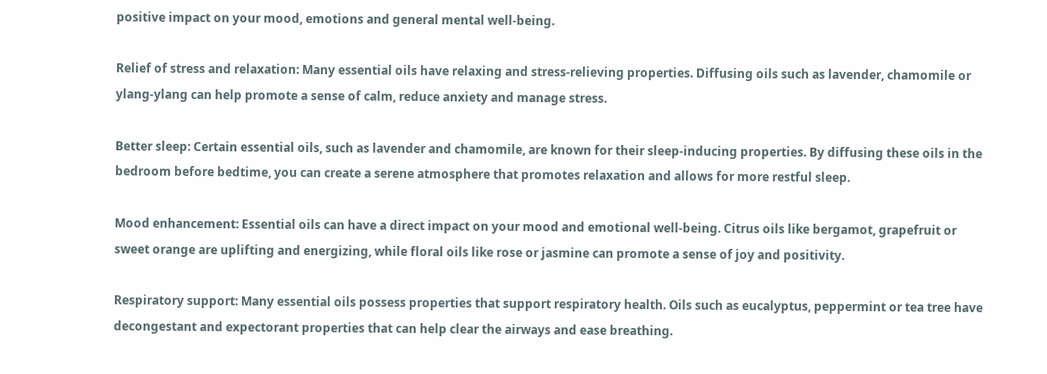positive impact on your mood, emotions and general mental well-being.

Relief of stress and relaxation: Many essential oils have relaxing and stress-relieving properties. Diffusing oils such as lavender, chamomile or ylang-ylang can help promote a sense of calm, reduce anxiety and manage stress.

Better sleep: Certain essential oils, such as lavender and chamomile, are known for their sleep-inducing properties. By diffusing these oils in the bedroom before bedtime, you can create a serene atmosphere that promotes relaxation and allows for more restful sleep.

Mood enhancement: Essential oils can have a direct impact on your mood and emotional well-being. Citrus oils like bergamot, grapefruit or sweet orange are uplifting and energizing, while floral oils like rose or jasmine can promote a sense of joy and positivity.

Respiratory support: Many essential oils possess properties that support respiratory health. Oils such as eucalyptus, peppermint or tea tree have decongestant and expectorant properties that can help clear the airways and ease breathing.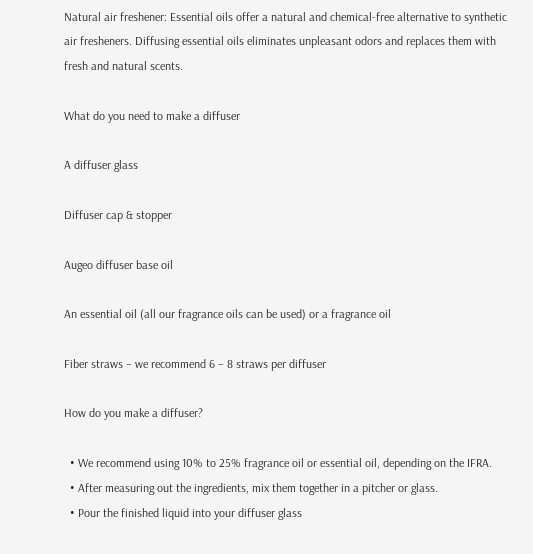Natural air freshener: Essential oils offer a natural and chemical-free alternative to synthetic air fresheners. Diffusing essential oils eliminates unpleasant odors and replaces them with fresh and natural scents.

What do you need to make a diffuser

A diffuser glass

Diffuser cap & stopper

Augeo diffuser base oil

An essential oil (all our fragrance oils can be used) or a fragrance oil

Fiber straws – we recommend 6 – 8 straws per diffuser

How do you make a diffuser?

  • We recommend using 10% to 25% fragrance oil or essential oil, depending on the IFRA.
  • After measuring out the ingredients, mix them together in a pitcher or glass.
  • Pour the finished liquid into your diffuser glass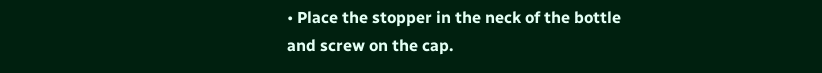• Place the stopper in the neck of the bottle and screw on the cap.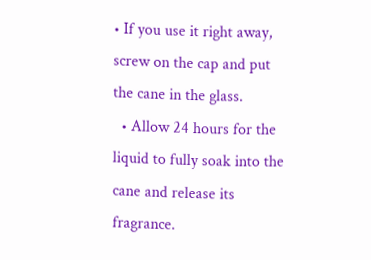• If you use it right away, screw on the cap and put the cane in the glass.
  • Allow 24 hours for the liquid to fully soak into the cane and release its fragrance.